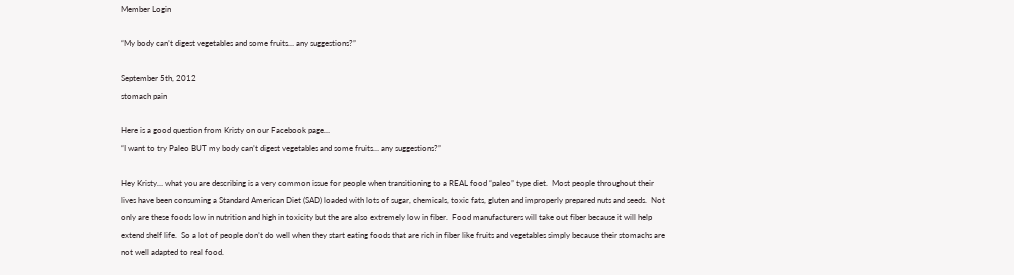Member Login

“My body can’t digest vegetables and some fruits… any suggestions?”

September 5th, 2012
stomach pain

Here is a good question from Kristy on our Facebook page…
“I want to try Paleo BUT my body can’t digest vegetables and some fruits… any suggestions?”

Hey Kristy… what you are describing is a very common issue for people when transitioning to a REAL food “paleo” type diet.  Most people throughout their lives have been consuming a Standard American Diet (SAD) loaded with lots of sugar, chemicals, toxic fats, gluten and improperly prepared nuts and seeds.  Not only are these foods low in nutrition and high in toxicity but the are also extremely low in fiber.  Food manufacturers will take out fiber because it will help extend shelf life.  So a lot of people don’t do well when they start eating foods that are rich in fiber like fruits and vegetables simply because their stomachs are not well adapted to real food.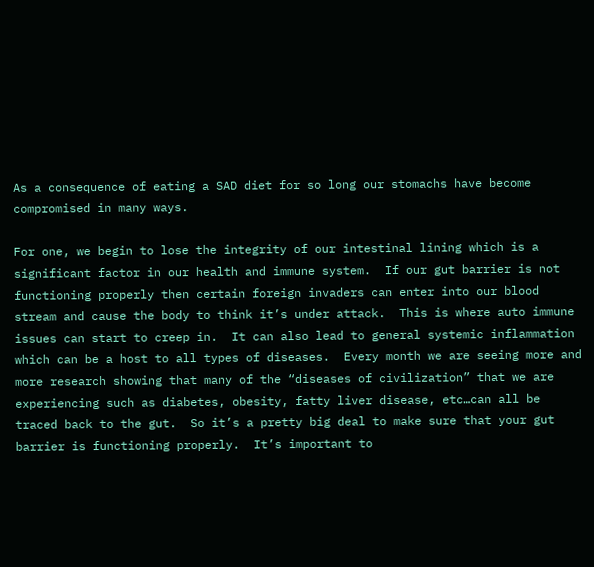As a consequence of eating a SAD diet for so long our stomachs have become compromised in many ways.

For one, we begin to lose the integrity of our intestinal lining which is a significant factor in our health and immune system.  If our gut barrier is not functioning properly then certain foreign invaders can enter into our blood stream and cause the body to think it’s under attack.  This is where auto immune issues can start to creep in.  It can also lead to general systemic inflammation which can be a host to all types of diseases.  Every month we are seeing more and more research showing that many of the “diseases of civilization” that we are experiencing such as diabetes, obesity, fatty liver disease, etc…can all be traced back to the gut.  So it’s a pretty big deal to make sure that your gut barrier is functioning properly.  It’s important to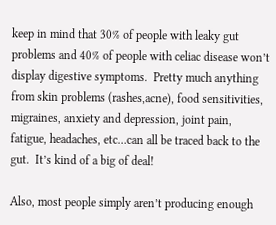keep in mind that 30% of people with leaky gut problems and 40% of people with celiac disease won’t display digestive symptoms.  Pretty much anything from skin problems (rashes,acne), food sensitivities, migraines, anxiety and depression, joint pain, fatigue, headaches, etc…can all be traced back to the gut.  It’s kind of a big of deal!

Also, most people simply aren’t producing enough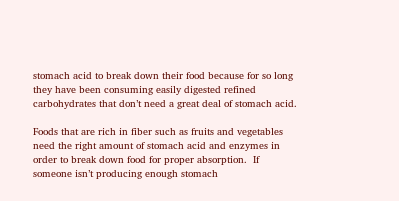stomach acid to break down their food because for so long they have been consuming easily digested refined carbohydrates that don’t need a great deal of stomach acid.

Foods that are rich in fiber such as fruits and vegetables need the right amount of stomach acid and enzymes in order to break down food for proper absorption.  If someone isn’t producing enough stomach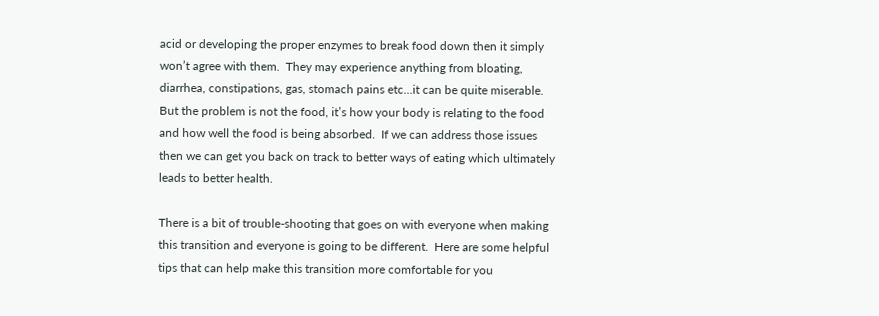acid or developing the proper enzymes to break food down then it simply won’t agree with them.  They may experience anything from bloating, diarrhea, constipations, gas, stomach pains etc…it can be quite miserable.  But the problem is not the food, it’s how your body is relating to the food and how well the food is being absorbed.  If we can address those issues then we can get you back on track to better ways of eating which ultimately leads to better health.

There is a bit of trouble-shooting that goes on with everyone when making this transition and everyone is going to be different.  Here are some helpful tips that can help make this transition more comfortable for you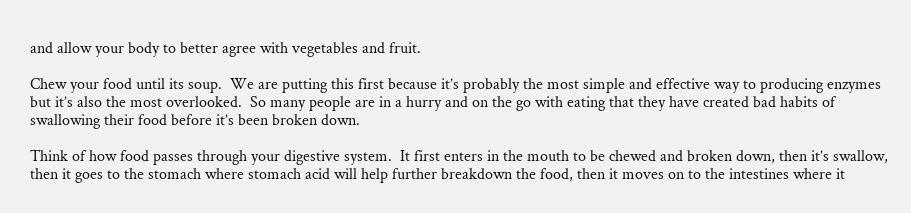and allow your body to better agree with vegetables and fruit.

Chew your food until its soup.  We are putting this first because it’s probably the most simple and effective way to producing enzymes but it’s also the most overlooked.  So many people are in a hurry and on the go with eating that they have created bad habits of swallowing their food before it’s been broken down.

Think of how food passes through your digestive system.  It first enters in the mouth to be chewed and broken down, then it’s swallow, then it goes to the stomach where stomach acid will help further breakdown the food, then it moves on to the intestines where it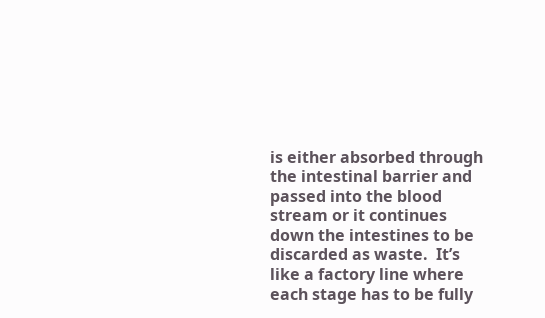is either absorbed through the intestinal barrier and passed into the blood stream or it continues down the intestines to be discarded as waste.  It’s like a factory line where each stage has to be fully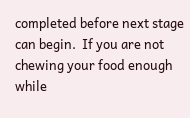completed before next stage can begin.  If you are not chewing your food enough while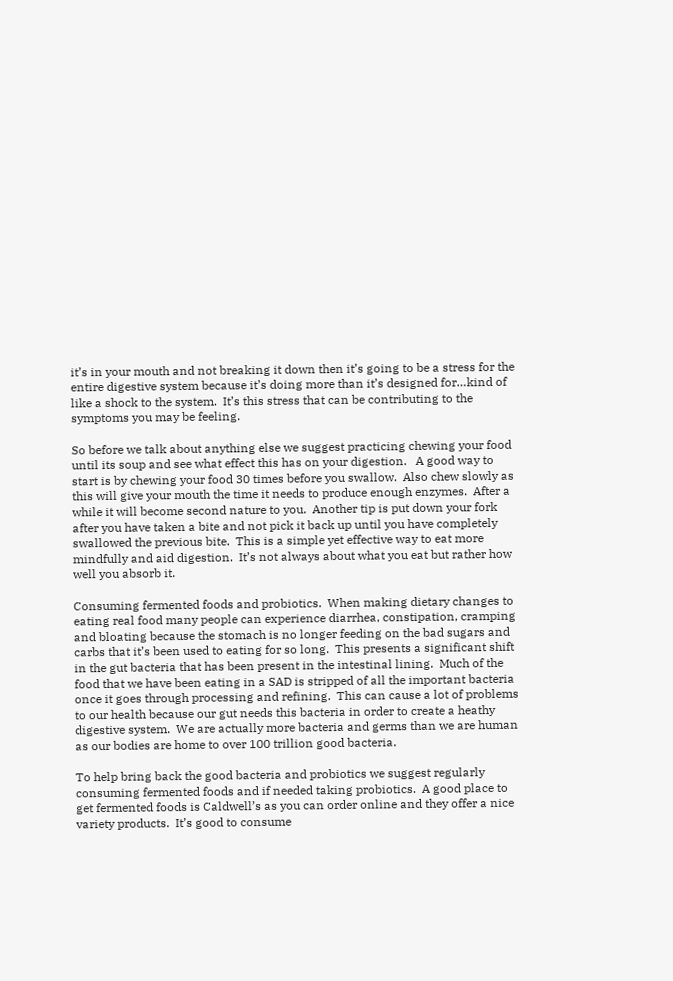it’s in your mouth and not breaking it down then it’s going to be a stress for the entire digestive system because it’s doing more than it’s designed for…kind of like a shock to the system.  It’s this stress that can be contributing to the symptoms you may be feeling.

So before we talk about anything else we suggest practicing chewing your food until its soup and see what effect this has on your digestion.   A good way to start is by chewing your food 30 times before you swallow.  Also chew slowly as this will give your mouth the time it needs to produce enough enzymes.  After a while it will become second nature to you.  Another tip is put down your fork after you have taken a bite and not pick it back up until you have completely swallowed the previous bite.  This is a simple yet effective way to eat more mindfully and aid digestion.  It’s not always about what you eat but rather how well you absorb it.

Consuming fermented foods and probiotics.  When making dietary changes to eating real food many people can experience diarrhea, constipation, cramping and bloating because the stomach is no longer feeding on the bad sugars and carbs that it’s been used to eating for so long.  This presents a significant shift in the gut bacteria that has been present in the intestinal lining.  Much of the food that we have been eating in a SAD is stripped of all the important bacteria once it goes through processing and refining.  This can cause a lot of problems to our health because our gut needs this bacteria in order to create a heathy digestive system.  We are actually more bacteria and germs than we are human as our bodies are home to over 100 trillion good bacteria.

To help bring back the good bacteria and probiotics we suggest regularly consuming fermented foods and if needed taking probiotics.  A good place to get fermented foods is Caldwell’s as you can order online and they offer a nice variety products.  It’s good to consume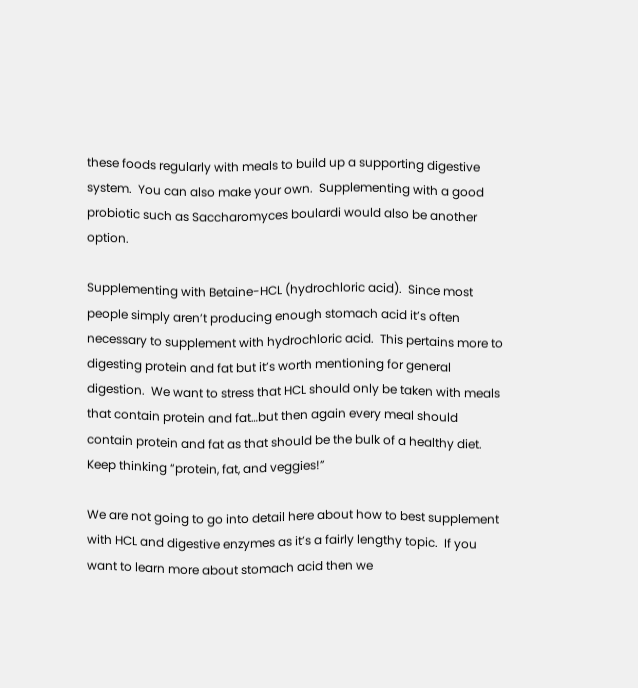these foods regularly with meals to build up a supporting digestive system.  You can also make your own.  Supplementing with a good probiotic such as Saccharomyces boulardi would also be another option.

Supplementing with Betaine-HCL (hydrochloric acid).  Since most people simply aren’t producing enough stomach acid it’s often necessary to supplement with hydrochloric acid.  This pertains more to digesting protein and fat but it’s worth mentioning for general digestion.  We want to stress that HCL should only be taken with meals that contain protein and fat…but then again every meal should contain protein and fat as that should be the bulk of a healthy diet.  Keep thinking “protein, fat, and veggies!”

We are not going to go into detail here about how to best supplement with HCL and digestive enzymes as it’s a fairly lengthy topic.  If you want to learn more about stomach acid then we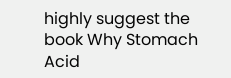highly suggest the book Why Stomach Acid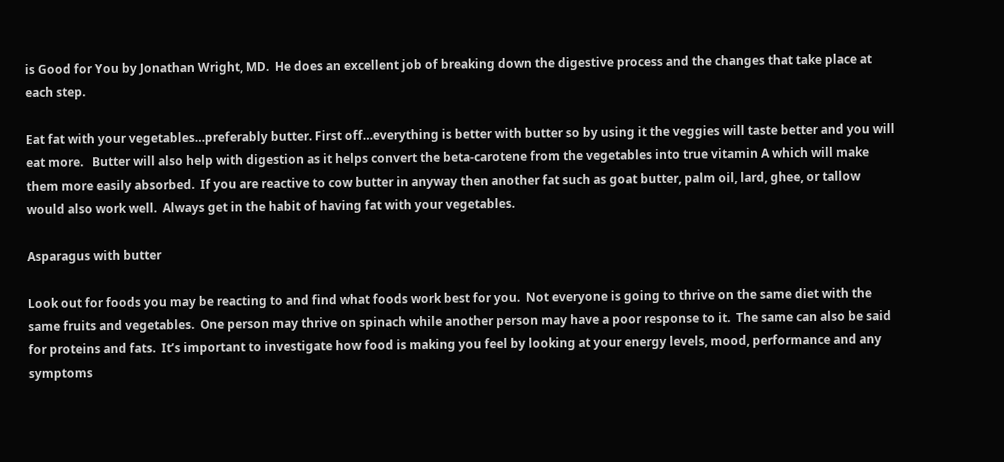is Good for You by Jonathan Wright, MD.  He does an excellent job of breaking down the digestive process and the changes that take place at each step.

Eat fat with your vegetables…preferably butter. First off…everything is better with butter so by using it the veggies will taste better and you will eat more.   Butter will also help with digestion as it helps convert the beta-carotene from the vegetables into true vitamin A which will make them more easily absorbed.  If you are reactive to cow butter in anyway then another fat such as goat butter, palm oil, lard, ghee, or tallow would also work well.  Always get in the habit of having fat with your vegetables.

Asparagus with butter

Look out for foods you may be reacting to and find what foods work best for you.  Not everyone is going to thrive on the same diet with the same fruits and vegetables.  One person may thrive on spinach while another person may have a poor response to it.  The same can also be said for proteins and fats.  It’s important to investigate how food is making you feel by looking at your energy levels, mood, performance and any symptoms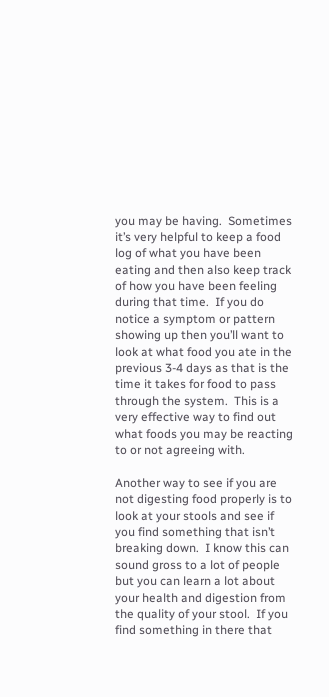you may be having.  Sometimes it’s very helpful to keep a food log of what you have been eating and then also keep track of how you have been feeling during that time.  If you do notice a symptom or pattern showing up then you’ll want to look at what food you ate in the previous 3-4 days as that is the time it takes for food to pass through the system.  This is a very effective way to find out what foods you may be reacting to or not agreeing with.

Another way to see if you are not digesting food properly is to look at your stools and see if you find something that isn’t breaking down.  I know this can sound gross to a lot of people but you can learn a lot about your health and digestion from the quality of your stool.  If you find something in there that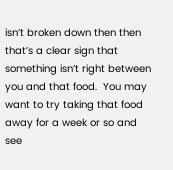isn’t broken down then then that’s a clear sign that something isn’t right between you and that food.  You may want to try taking that food away for a week or so and see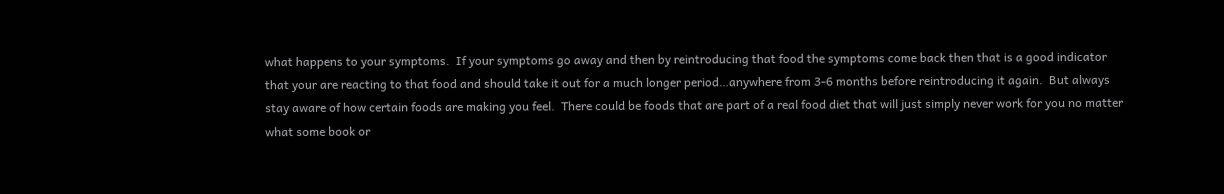what happens to your symptoms.  If your symptoms go away and then by reintroducing that food the symptoms come back then that is a good indicator that your are reacting to that food and should take it out for a much longer period…anywhere from 3-6 months before reintroducing it again.  But always stay aware of how certain foods are making you feel.  There could be foods that are part of a real food diet that will just simply never work for you no matter what some book or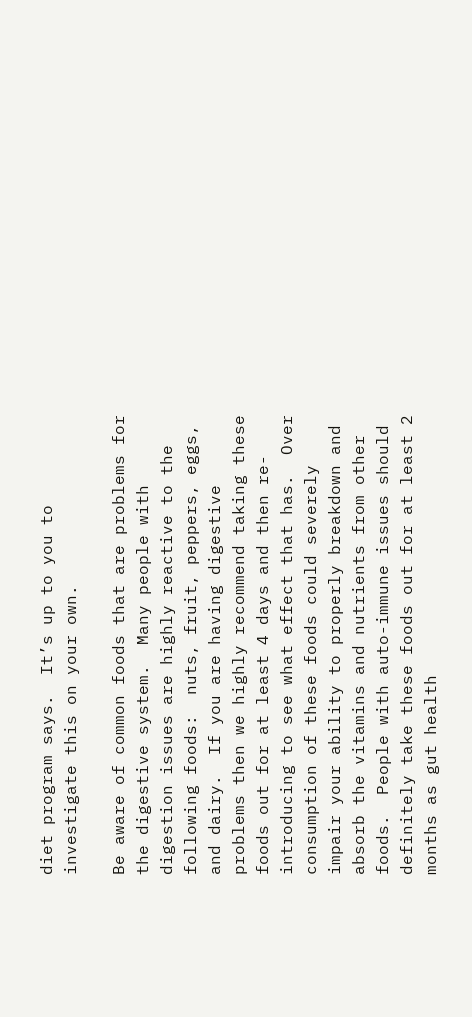diet program says.  It’s up to you to investigate this on your own.

Be aware of common foods that are problems for the digestive system.  Many people with digestion issues are highly reactive to the following foods:  nuts, fruit, peppers, eggs, and dairy.  If you are having digestive problems then we highly recommend taking these foods out for at least 4 days and then re-introducing to see what effect that has.  Over consumption of these foods could severely impair your ability to properly breakdown and absorb the vitamins and nutrients from other foods.  People with auto-immune issues should definitely take these foods out for at least 2 months as gut health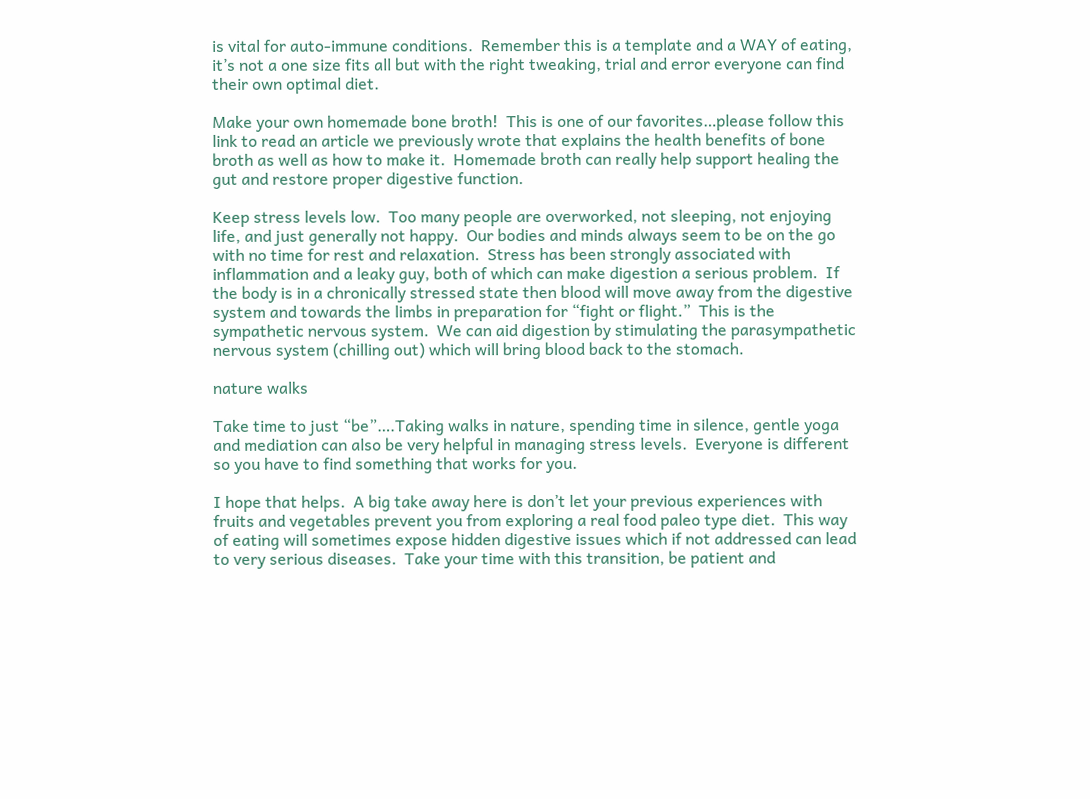is vital for auto-immune conditions.  Remember this is a template and a WAY of eating, it’s not a one size fits all but with the right tweaking, trial and error everyone can find their own optimal diet.

Make your own homemade bone broth!  This is one of our favorites…please follow this link to read an article we previously wrote that explains the health benefits of bone broth as well as how to make it.  Homemade broth can really help support healing the gut and restore proper digestive function.

Keep stress levels low.  Too many people are overworked, not sleeping, not enjoying life, and just generally not happy.  Our bodies and minds always seem to be on the go with no time for rest and relaxation.  Stress has been strongly associated with inflammation and a leaky guy, both of which can make digestion a serious problem.  If the body is in a chronically stressed state then blood will move away from the digestive system and towards the limbs in preparation for “fight or flight.”  This is the sympathetic nervous system.  We can aid digestion by stimulating the parasympathetic nervous system (chilling out) which will bring blood back to the stomach.

nature walks

Take time to just “be”….Taking walks in nature, spending time in silence, gentle yoga and mediation can also be very helpful in managing stress levels.  Everyone is different so you have to find something that works for you.

I hope that helps.  A big take away here is don’t let your previous experiences with fruits and vegetables prevent you from exploring a real food paleo type diet.  This way of eating will sometimes expose hidden digestive issues which if not addressed can lead to very serious diseases.  Take your time with this transition, be patient and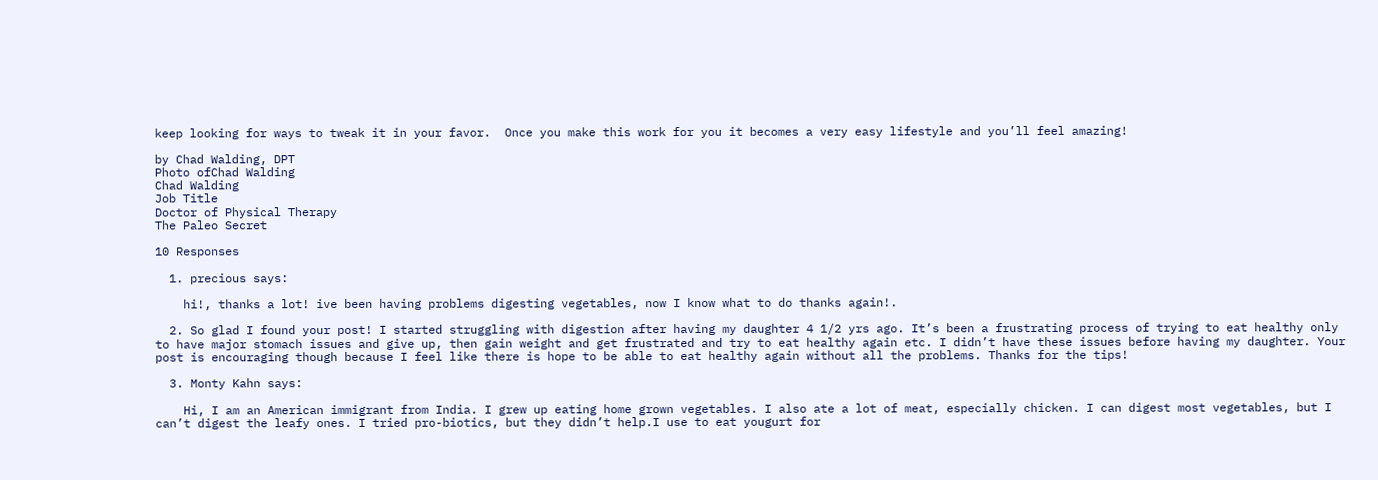keep looking for ways to tweak it in your favor.  Once you make this work for you it becomes a very easy lifestyle and you’ll feel amazing!

by Chad Walding, DPT
Photo ofChad Walding
Chad Walding
Job Title
Doctor of Physical Therapy
The Paleo Secret

10 Responses

  1. precious says:

    hi!, thanks a lot! ive been having problems digesting vegetables, now I know what to do thanks again!.

  2. So glad I found your post! I started struggling with digestion after having my daughter 4 1/2 yrs ago. It’s been a frustrating process of trying to eat healthy only to have major stomach issues and give up, then gain weight and get frustrated and try to eat healthy again etc. I didn’t have these issues before having my daughter. Your post is encouraging though because I feel like there is hope to be able to eat healthy again without all the problems. Thanks for the tips!

  3. Monty Kahn says:

    Hi, I am an American immigrant from India. I grew up eating home grown vegetables. I also ate a lot of meat, especially chicken. I can digest most vegetables, but I can’t digest the leafy ones. I tried pro-biotics, but they didn’t help.I use to eat yougurt for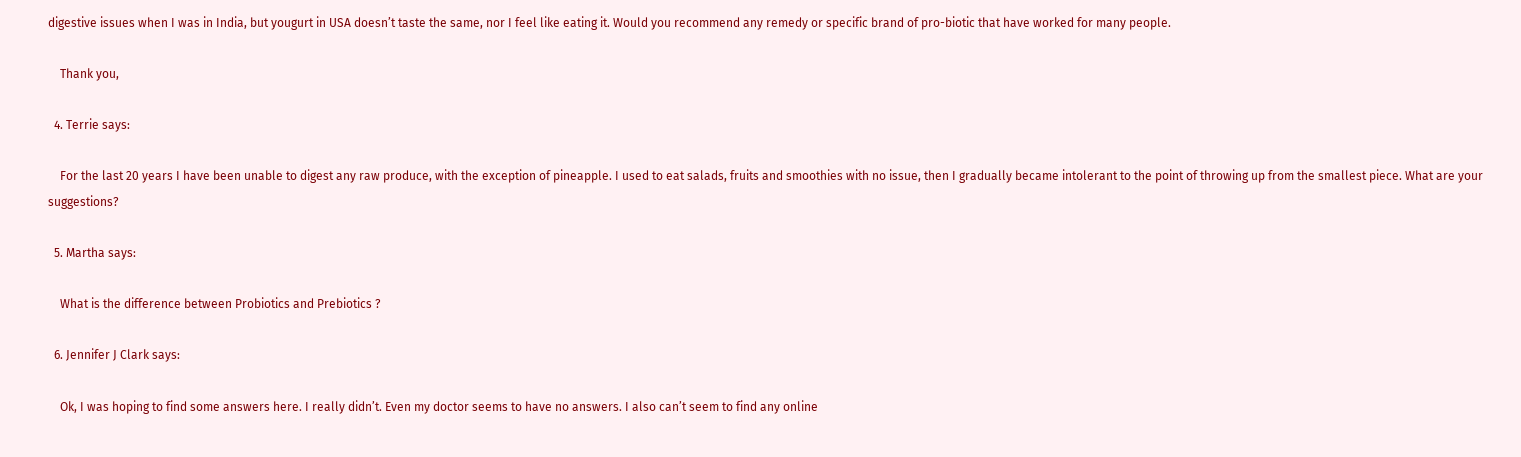digestive issues when I was in India, but yougurt in USA doesn’t taste the same, nor I feel like eating it. Would you recommend any remedy or specific brand of pro-biotic that have worked for many people.

    Thank you,

  4. Terrie says:

    For the last 20 years I have been unable to digest any raw produce, with the exception of pineapple. I used to eat salads, fruits and smoothies with no issue, then I gradually became intolerant to the point of throwing up from the smallest piece. What are your suggestions?

  5. Martha says:

    What is the difference between Probiotics and Prebiotics ?

  6. Jennifer J Clark says:

    Ok, I was hoping to find some answers here. I really didn’t. Even my doctor seems to have no answers. I also can’t seem to find any online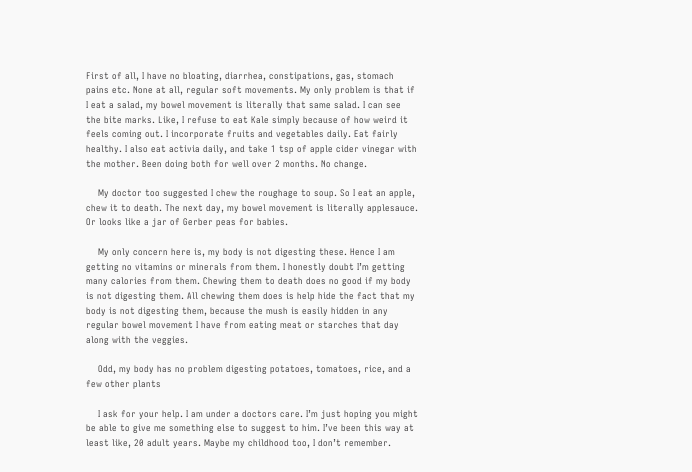First of all, I have no bloating, diarrhea, constipations, gas, stomach pains etc. None at all, regular soft movements. My only problem is that if I eat a salad, my bowel movement is literally that same salad. I can see the bite marks. Like, I refuse to eat Kale simply because of how weird it feels coming out. I incorporate fruits and vegetables daily. Eat fairly healthy. I also eat activia daily, and take 1 tsp of apple cider vinegar with the mother. Been doing both for well over 2 months. No change.

    My doctor too suggested I chew the roughage to soup. So I eat an apple, chew it to death. The next day, my bowel movement is literally applesauce. Or looks like a jar of Gerber peas for babies.

    My only concern here is, my body is not digesting these. Hence I am getting no vitamins or minerals from them. I honestly doubt I’m getting many calories from them. Chewing them to death does no good if my body is not digesting them. All chewing them does is help hide the fact that my body is not digesting them, because the mush is easily hidden in any regular bowel movement I have from eating meat or starches that day along with the veggies.

    Odd, my body has no problem digesting potatoes, tomatoes, rice, and a few other plants

    I ask for your help. I am under a doctors care. I’m just hoping you might be able to give me something else to suggest to him. I’ve been this way at least like, 20 adult years. Maybe my childhood too, I don’t remember.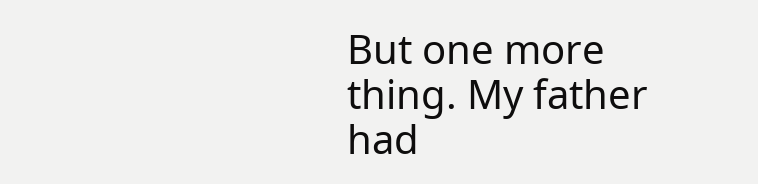But one more thing. My father had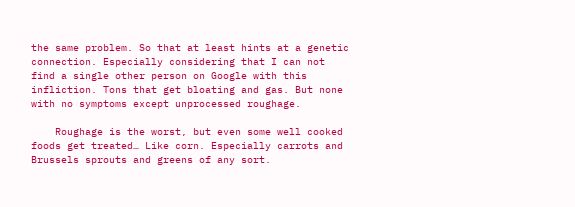the same problem. So that at least hints at a genetic connection. Especially considering that I can not find a single other person on Google with this infliction. Tons that get bloating and gas. But none with no symptoms except unprocessed roughage.

    Roughage is the worst, but even some well cooked foods get treated… Like corn. Especially carrots and Brussels sprouts and greens of any sort.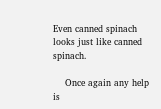Even canned spinach looks just like canned spinach.

    Once again any help is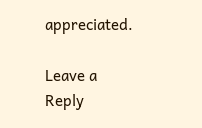appreciated.

Leave a Reply